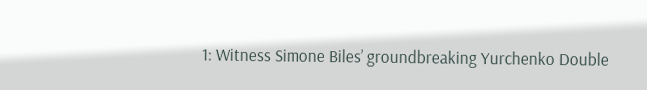1: Witness Simone Biles’ groundbreaking Yurchenko Double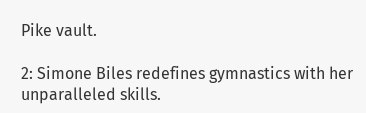Pike vault.

2: Simone Biles redefines gymnastics with her unparalleled skills.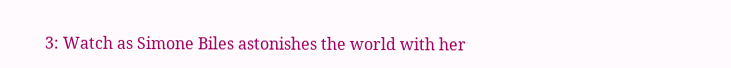3: Watch as Simone Biles astonishes the world with her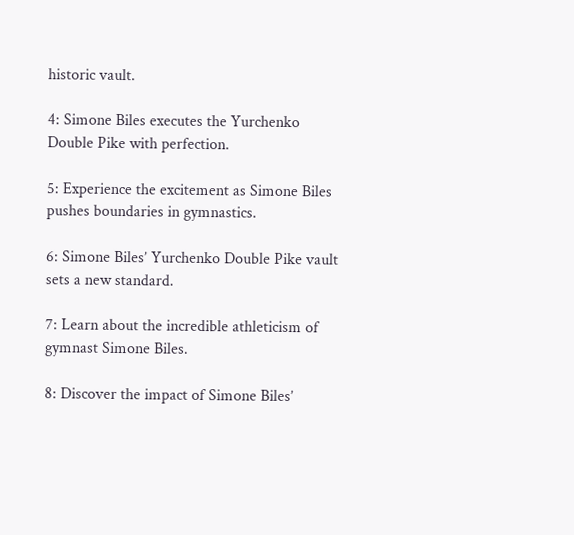historic vault.

4: Simone Biles executes the Yurchenko Double Pike with perfection.

5: Experience the excitement as Simone Biles pushes boundaries in gymnastics.

6: Simone Biles’ Yurchenko Double Pike vault sets a new standard.

7: Learn about the incredible athleticism of gymnast Simone Biles.

8: Discover the impact of Simone Biles’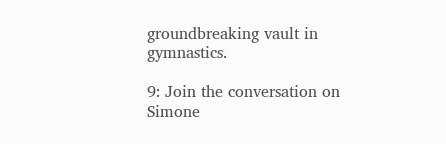groundbreaking vault in gymnastics.

9: Join the conversation on Simone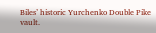Biles’ historic Yurchenko Double Pike vault.